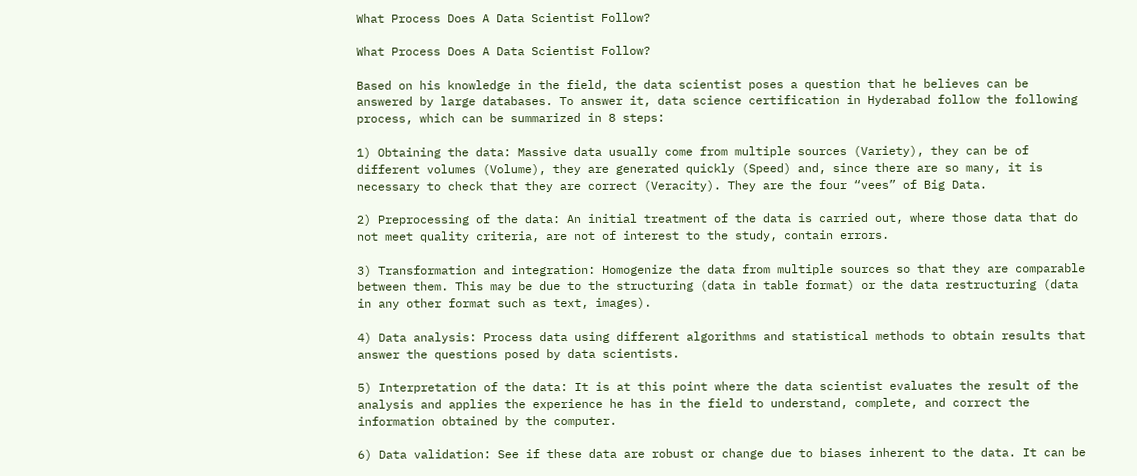What Process Does A Data Scientist Follow?

What Process Does A Data Scientist Follow?

Based on his knowledge in the field, the data scientist poses a question that he believes can be answered by large databases. To answer it, data science certification in Hyderabad follow the following process, which can be summarized in 8 steps:

1) Obtaining the data: Massive data usually come from multiple sources (Variety), they can be of different volumes (Volume), they are generated quickly (Speed) and, since there are so many, it is necessary to check that they are correct (Veracity). They are the four “vees” of Big Data.

2) Preprocessing of the data: An initial treatment of the data is carried out, where those data that do not meet quality criteria, are not of interest to the study, contain errors.

3) Transformation and integration: Homogenize the data from multiple sources so that they are comparable between them. This may be due to the structuring (data in table format) or the data restructuring (data in any other format such as text, images).

4) Data analysis: Process data using different algorithms and statistical methods to obtain results that answer the questions posed by data scientists.

5) Interpretation of the data: It is at this point where the data scientist evaluates the result of the analysis and applies the experience he has in the field to understand, complete, and correct the information obtained by the computer.

6) Data validation: See if these data are robust or change due to biases inherent to the data. It can be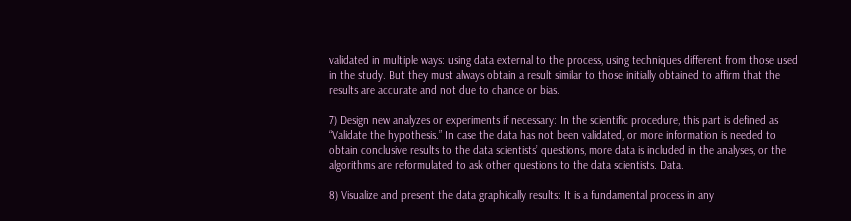validated in multiple ways: using data external to the process, using techniques different from those used in the study. But they must always obtain a result similar to those initially obtained to affirm that the results are accurate and not due to chance or bias.

7) Design new analyzes or experiments if necessary: In the scientific procedure, this part is defined as “Validate the hypothesis.” In case the data has not been validated, or more information is needed to obtain conclusive results to the data scientists’ questions, more data is included in the analyses, or the algorithms are reformulated to ask other questions to the data scientists. Data.

8) Visualize and present the data graphically results: It is a fundamental process in any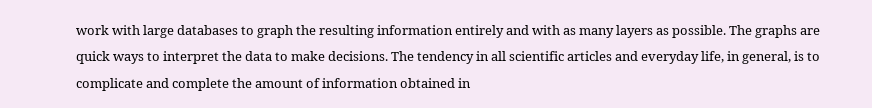work with large databases to graph the resulting information entirely and with as many layers as possible. The graphs are quick ways to interpret the data to make decisions. The tendency in all scientific articles and everyday life, in general, is to complicate and complete the amount of information obtained in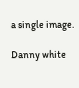a single image.

Danny white